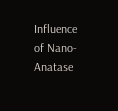Influence of Nano-Anatase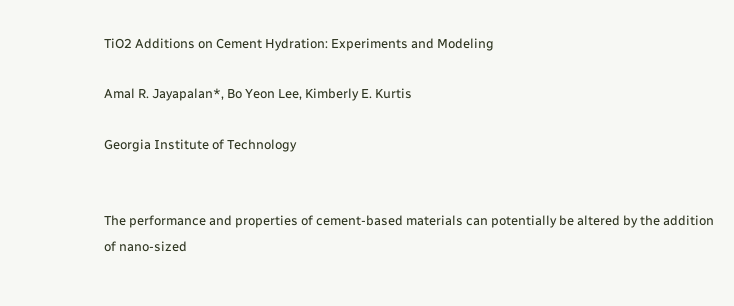TiO2 Additions on Cement Hydration: Experiments and Modeling

Amal R. Jayapalan*, Bo Yeon Lee, Kimberly E. Kurtis

Georgia Institute of Technology


The performance and properties of cement-based materials can potentially be altered by the addition of nano-sized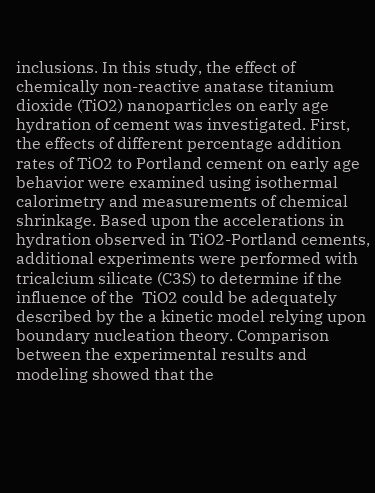inclusions. In this study, the effect of chemically non-reactive anatase titanium dioxide (TiO2) nanoparticles on early age hydration of cement was investigated. First, the effects of different percentage addition rates of TiO2 to Portland cement on early age behavior were examined using isothermal calorimetry and measurements of chemical shrinkage. Based upon the accelerations in hydration observed in TiO2-Portland cements,  additional experiments were performed with tricalcium silicate (C3S) to determine if the influence of the  TiO2 could be adequately described by the a kinetic model relying upon boundary nucleation theory. Comparison between the experimental results and modeling showed that the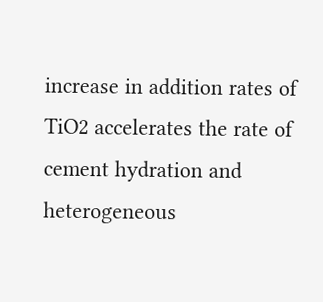increase in addition rates of TiO2 accelerates the rate of cement hydration and heterogeneous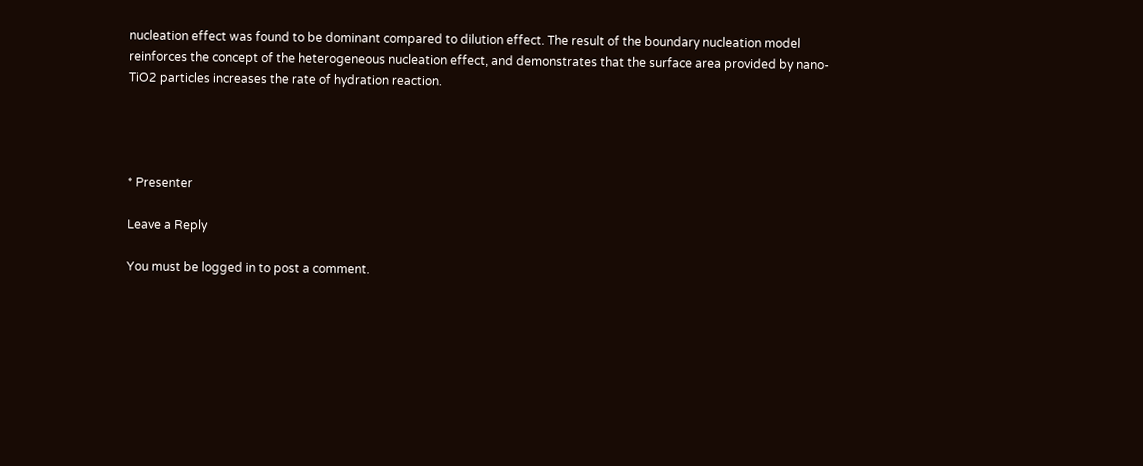nucleation effect was found to be dominant compared to dilution effect. The result of the boundary nucleation model reinforces the concept of the heterogeneous nucleation effect, and demonstrates that the surface area provided by nano-TiO2 particles increases the rate of hydration reaction.




* Presenter

Leave a Reply

You must be logged in to post a comment.